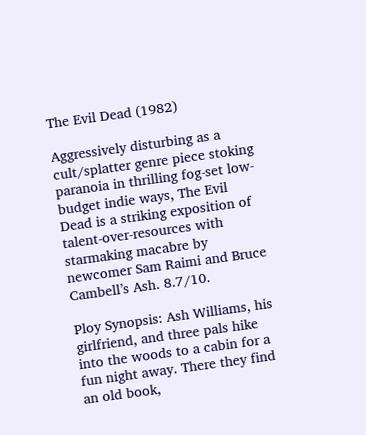The Evil Dead (1982)

Aggressively disturbing as a cult/splatter genre piece stoking paranoia in thrilling fog-set low-budget indie ways, The Evil Dead is a striking exposition of talent-over-resources with starmaking macabre by newcomer Sam Raimi and Bruce Cambell’s Ash. 8.7/10.

Ploy Synopsis: Ash Williams, his girlfriend, and three pals hike into the woods to a cabin for a fun night away. There they find an old book,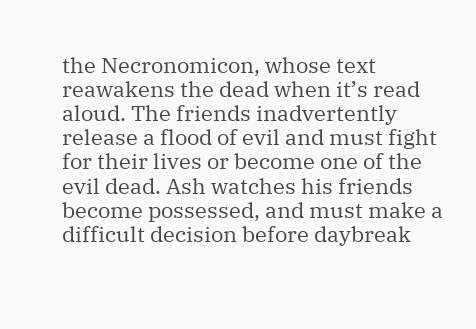the Necronomicon, whose text reawakens the dead when it’s read aloud. The friends inadvertently release a flood of evil and must fight for their lives or become one of the evil dead. Ash watches his friends become possessed, and must make a difficult decision before daybreak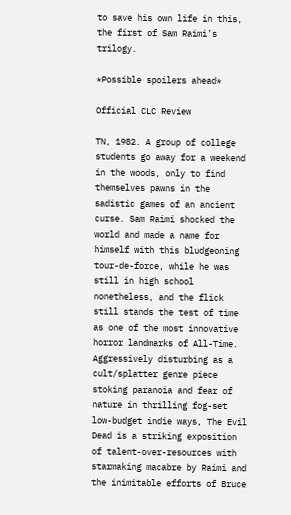to save his own life in this, the first of Sam Raimi’s trilogy.

*Possible spoilers ahead*

Official CLC Review

TN, 1982. A group of college students go away for a weekend in the woods, only to find themselves pawns in the sadistic games of an ancient curse. Sam Raimi shocked the world and made a name for himself with this bludgeoning tour-de-force, while he was still in high school nonetheless, and the flick still stands the test of time as one of the most innovative horror landmarks of All-Time. Aggressively disturbing as a cult/splatter genre piece stoking paranoia and fear of nature in thrilling fog-set low-budget indie ways, The Evil Dead is a striking exposition of talent-over-resources with starmaking macabre by Raimi and the inimitable efforts of Bruce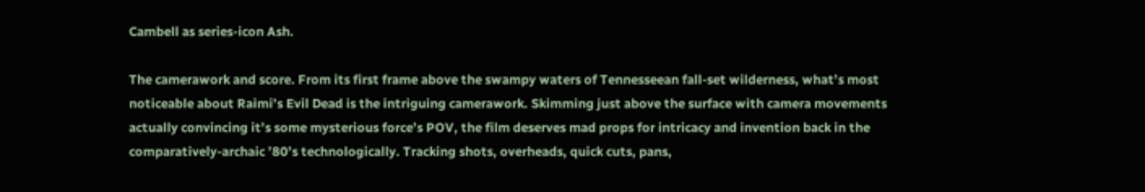Cambell as series-icon Ash.

The camerawork and score. From its first frame above the swampy waters of Tennesseean fall-set wilderness, what’s most noticeable about Raimi’s Evil Dead is the intriguing camerawork. Skimming just above the surface with camera movements actually convincing it’s some mysterious force’s POV, the film deserves mad props for intricacy and invention back in the comparatively-archaic ’80’s technologically. Tracking shots, overheads, quick cuts, pans,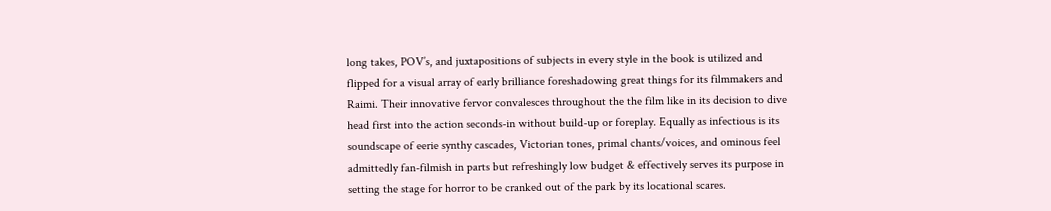long takes, POV’s, and juxtapositions of subjects in every style in the book is utilized and flipped for a visual array of early brilliance foreshadowing great things for its filmmakers and Raimi. Their innovative fervor convalesces throughout the the film like in its decision to dive head first into the action seconds-in without build-up or foreplay. Equally as infectious is its soundscape of eerie synthy cascades, Victorian tones, primal chants/voices, and ominous feel admittedly fan-filmish in parts but refreshingly low budget & effectively serves its purpose in setting the stage for horror to be cranked out of the park by its locational scares.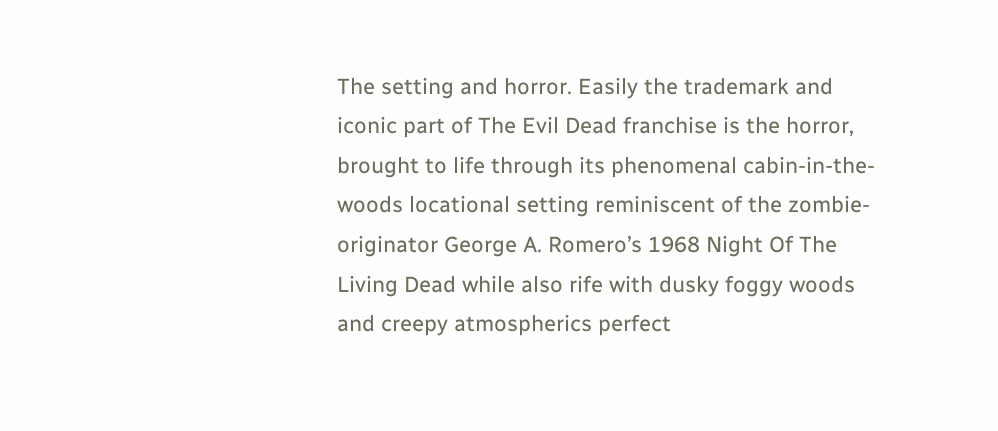The setting and horror. Easily the trademark and iconic part of The Evil Dead franchise is the horror, brought to life through its phenomenal cabin-in-the-woods locational setting reminiscent of the zombie-originator George A. Romero’s 1968 Night Of The Living Dead while also rife with dusky foggy woods and creepy atmospherics perfect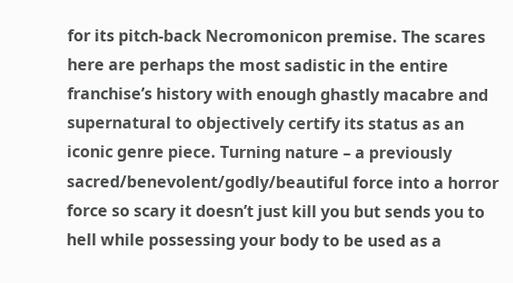for its pitch-back Necromonicon premise. The scares here are perhaps the most sadistic in the entire franchise’s history with enough ghastly macabre and supernatural to objectively certify its status as an iconic genre piece. Turning nature – a previously sacred/benevolent/godly/beautiful force into a horror force so scary it doesn’t just kill you but sends you to hell while possessing your body to be used as a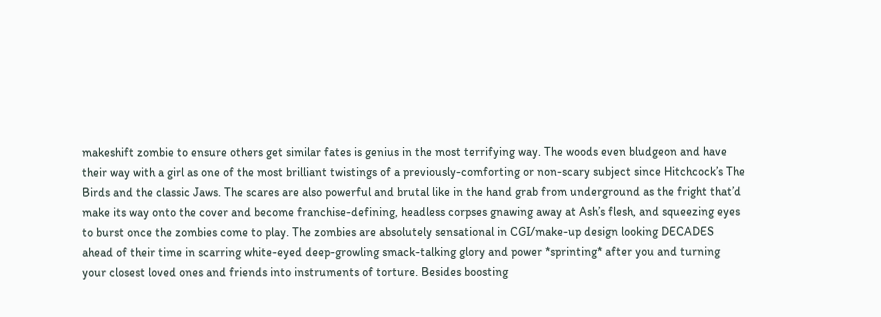makeshift zombie to ensure others get similar fates is genius in the most terrifying way. The woods even bludgeon and have their way with a girl as one of the most brilliant twistings of a previously-comforting or non-scary subject since Hitchcock’s The Birds and the classic Jaws. The scares are also powerful and brutal like in the hand grab from underground as the fright that’d make its way onto the cover and become franchise-defining, headless corpses gnawing away at Ash’s flesh, and squeezing eyes to burst once the zombies come to play. The zombies are absolutely sensational in CGI/make-up design looking DECADES ahead of their time in scarring white-eyed deep-growling smack-talking glory and power *sprinting* after you and turning your closest loved ones and friends into instruments of torture. Besides boosting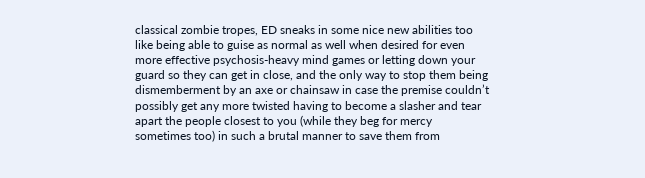classical zombie tropes, ED sneaks in some nice new abilities too like being able to guise as normal as well when desired for even more effective psychosis-heavy mind games or letting down your guard so they can get in close, and the only way to stop them being dismemberment by an axe or chainsaw in case the premise couldn’t possibly get any more twisted having to become a slasher and tear apart the people closest to you (while they beg for mercy sometimes too) in such a brutal manner to save them from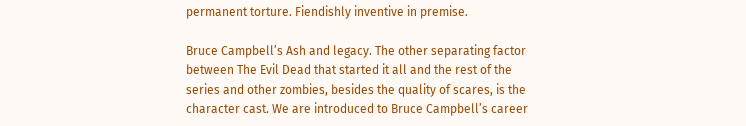permanent torture. Fiendishly inventive in premise.

Bruce Campbell’s Ash and legacy. The other separating factor between The Evil Dead that started it all and the rest of the series and other zombies, besides the quality of scares, is the character cast. We are introduced to Bruce Campbell’s career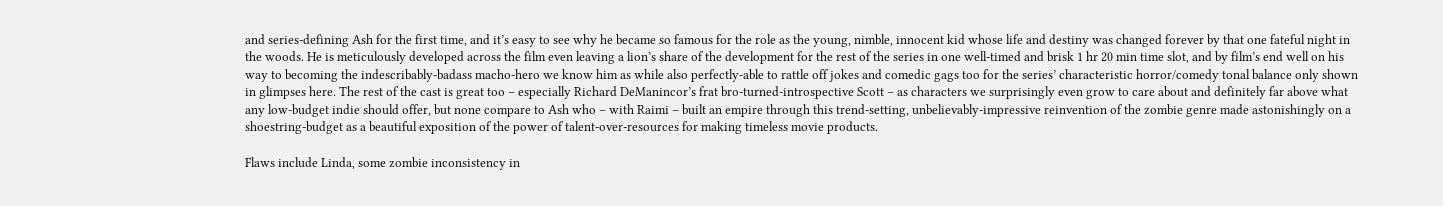and series-defining Ash for the first time, and it’s easy to see why he became so famous for the role as the young, nimble, innocent kid whose life and destiny was changed forever by that one fateful night in the woods. He is meticulously developed across the film even leaving a lion’s share of the development for the rest of the series in one well-timed and brisk 1 hr 20 min time slot, and by film’s end well on his way to becoming the indescribably-badass macho-hero we know him as while also perfectly-able to rattle off jokes and comedic gags too for the series’ characteristic horror/comedy tonal balance only shown in glimpses here. The rest of the cast is great too – especially Richard DeManincor’s frat bro-turned-introspective Scott – as characters we surprisingly even grow to care about and definitely far above what any low-budget indie should offer, but none compare to Ash who – with Raimi – built an empire through this trend-setting, unbelievably-impressive reinvention of the zombie genre made astonishingly on a shoestring-budget as a beautiful exposition of the power of talent-over-resources for making timeless movie products.

Flaws include Linda, some zombie inconsistency in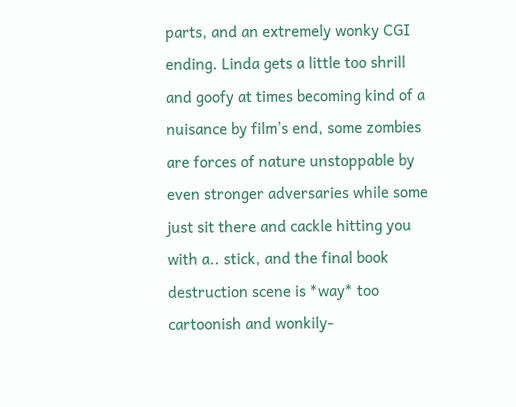parts, and an extremely wonky CGI ending. Linda gets a little too shrill and goofy at times becoming kind of a nuisance by film’s end, some zombies are forces of nature unstoppable by even stronger adversaries while some just sit there and cackle hitting you with a.. stick, and the final book destruction scene is *way* too cartoonish and wonkily-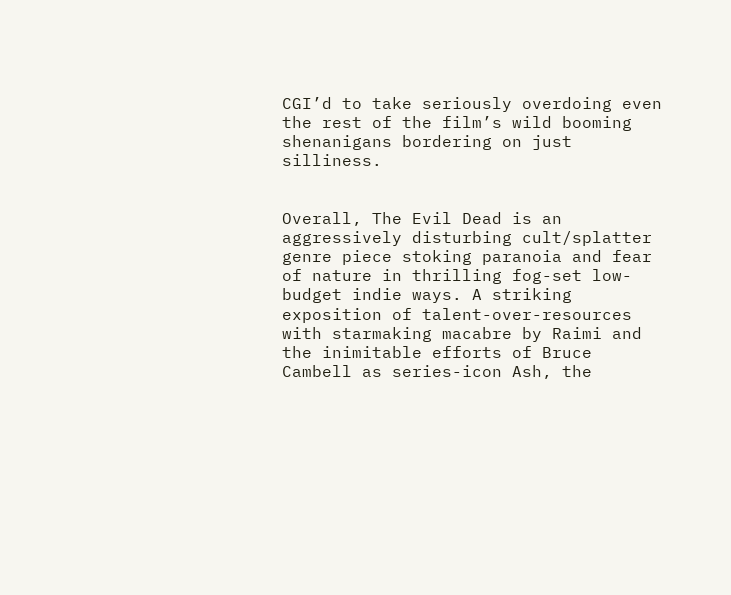CGI’d to take seriously overdoing even the rest of the film’s wild booming shenanigans bordering on just silliness.


Overall, The Evil Dead is an aggressively disturbing cult/splatter genre piece stoking paranoia and fear of nature in thrilling fog-set low-budget indie ways. A striking exposition of talent-over-resources with starmaking macabre by Raimi and the inimitable efforts of Bruce Cambell as series-icon Ash, the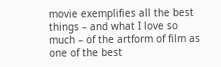movie exemplifies all the best things – and what I love so much – of the artform of film as one of the best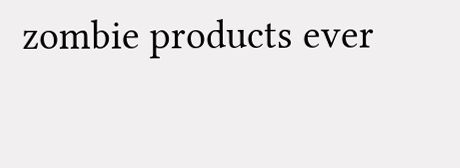zombie products ever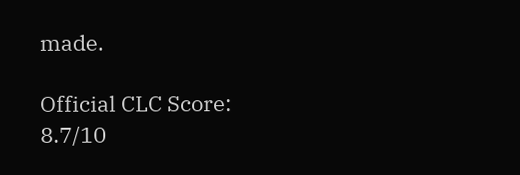made.

Official CLC Score: 8.7/10